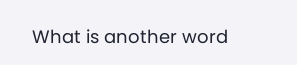What is another word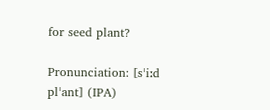for seed plant?

Pronunciation: [sˈiːd plˈant] (IPA)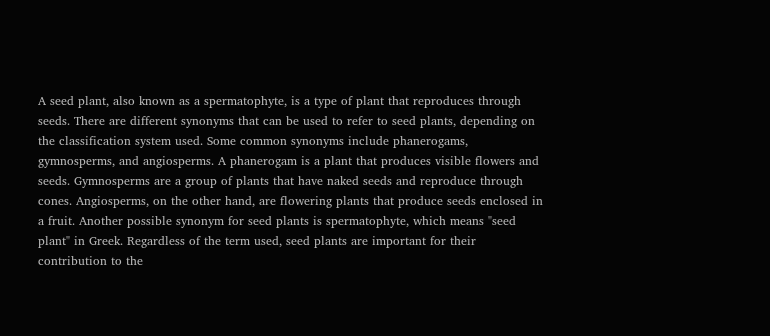A seed plant, also known as a spermatophyte, is a type of plant that reproduces through seeds. There are different synonyms that can be used to refer to seed plants, depending on the classification system used. Some common synonyms include phanerogams, gymnosperms, and angiosperms. A phanerogam is a plant that produces visible flowers and seeds. Gymnosperms are a group of plants that have naked seeds and reproduce through cones. Angiosperms, on the other hand, are flowering plants that produce seeds enclosed in a fruit. Another possible synonym for seed plants is spermatophyte, which means "seed plant" in Greek. Regardless of the term used, seed plants are important for their contribution to the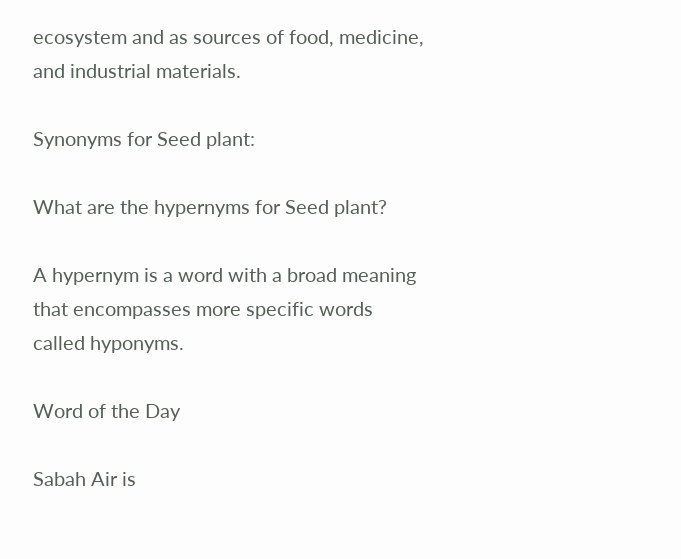ecosystem and as sources of food, medicine, and industrial materials.

Synonyms for Seed plant:

What are the hypernyms for Seed plant?

A hypernym is a word with a broad meaning that encompasses more specific words called hyponyms.

Word of the Day

Sabah Air is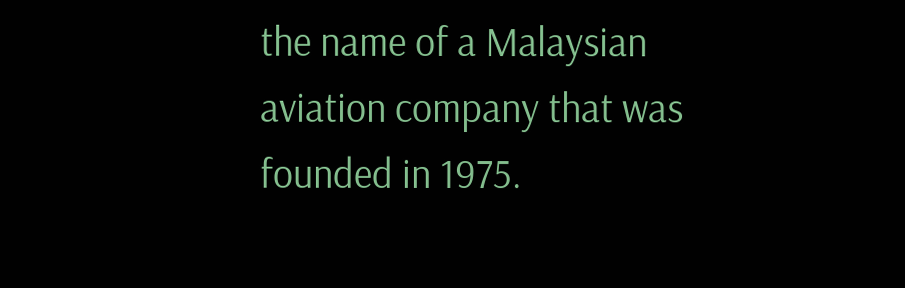the name of a Malaysian aviation company that was founded in 1975.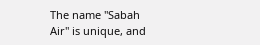The name "Sabah Air" is unique, and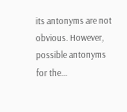its antonyms are not obvious. However, possible antonyms for the...